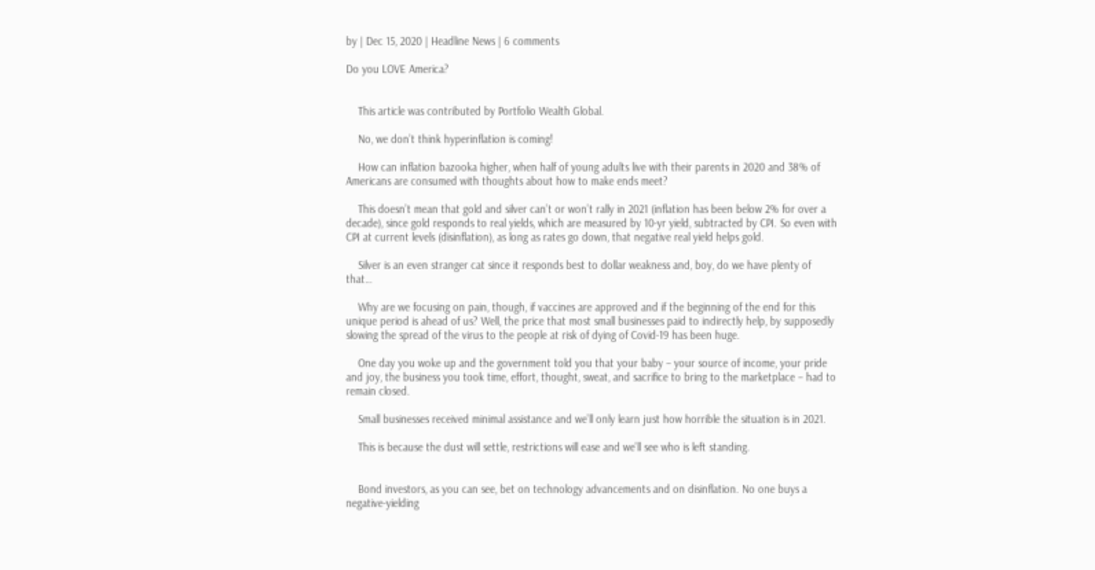by | Dec 15, 2020 | Headline News | 6 comments

Do you LOVE America?


    This article was contributed by Portfolio Wealth Global.

    No, we don’t think hyperinflation is coming!

    How can inflation bazooka higher, when half of young adults live with their parents in 2020 and 38% of Americans are consumed with thoughts about how to make ends meet?

    This doesn’t mean that gold and silver can’t or won’t rally in 2021 (inflation has been below 2% for over a decade), since gold responds to real yields, which are measured by 10-yr yield, subtracted by CPI. So even with CPI at current levels (disinflation), as long as rates go down, that negative real yield helps gold.

    Silver is an even stranger cat since it responds best to dollar weakness and, boy, do we have plenty of that…

    Why are we focusing on pain, though, if vaccines are approved and if the beginning of the end for this unique period is ahead of us? Well, the price that most small businesses paid to indirectly help, by supposedly slowing the spread of the virus to the people at risk of dying of Covid-19 has been huge.

    One day you woke up and the government told you that your baby – your source of income, your pride and joy, the business you took time, effort, thought, sweat, and sacrifice to bring to the marketplace – had to remain closed.

    Small businesses received minimal assistance and we’ll only learn just how horrible the situation is in 2021.

    This is because the dust will settle, restrictions will ease and we’ll see who is left standing.


    Bond investors, as you can see, bet on technology advancements and on disinflation. No one buys a negative-yielding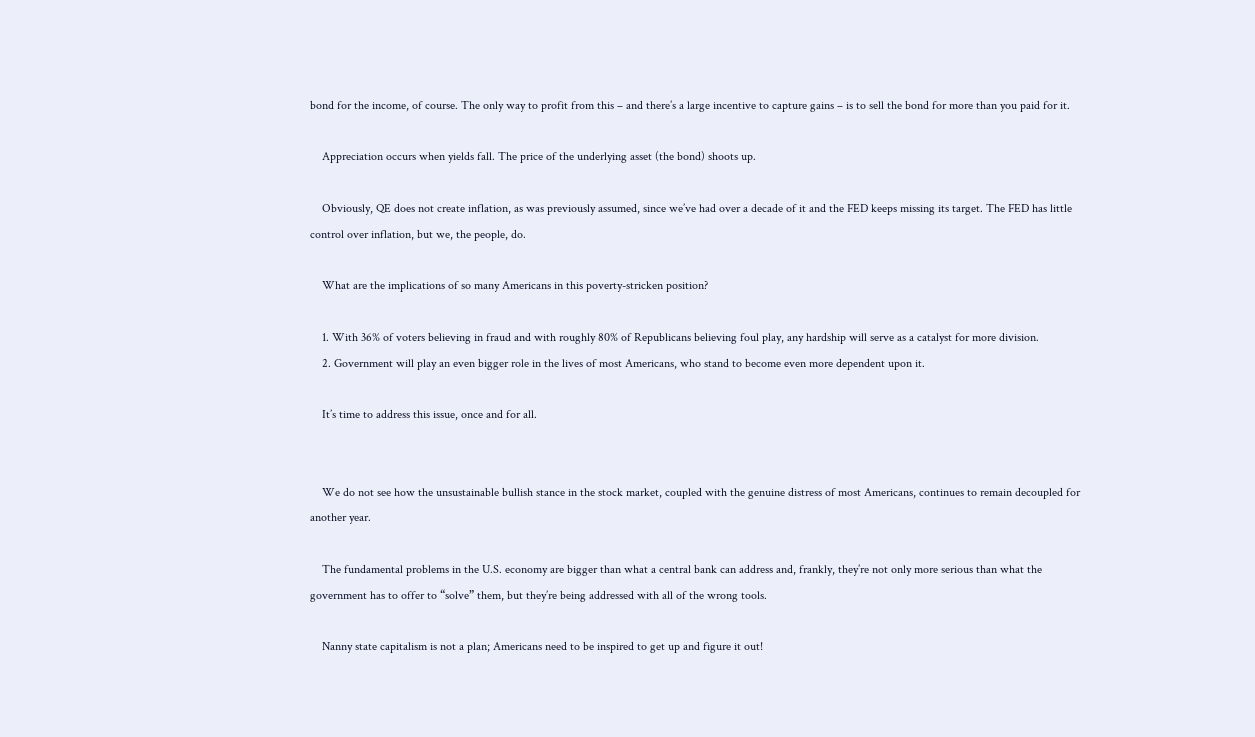bond for the income, of course. The only way to profit from this – and there’s a large incentive to capture gains – is to sell the bond for more than you paid for it.

    Appreciation occurs when yields fall. The price of the underlying asset (the bond) shoots up.

    Obviously, QE does not create inflation, as was previously assumed, since we’ve had over a decade of it and the FED keeps missing its target. The FED has little control over inflation, but we, the people, do.

    What are the implications of so many Americans in this poverty-stricken position?

    1. With 36% of voters believing in fraud and with roughly 80% of Republicans believing foul play, any hardship will serve as a catalyst for more division.
    2. Government will play an even bigger role in the lives of most Americans, who stand to become even more dependent upon it.

    It’s time to address this issue, once and for all.


    We do not see how the unsustainable bullish stance in the stock market, coupled with the genuine distress of most Americans, continues to remain decoupled for another year.

    The fundamental problems in the U.S. economy are bigger than what a central bank can address and, frankly, they’re not only more serious than what the government has to offer to “solve” them, but they’re being addressed with all of the wrong tools.

    Nanny state capitalism is not a plan; Americans need to be inspired to get up and figure it out!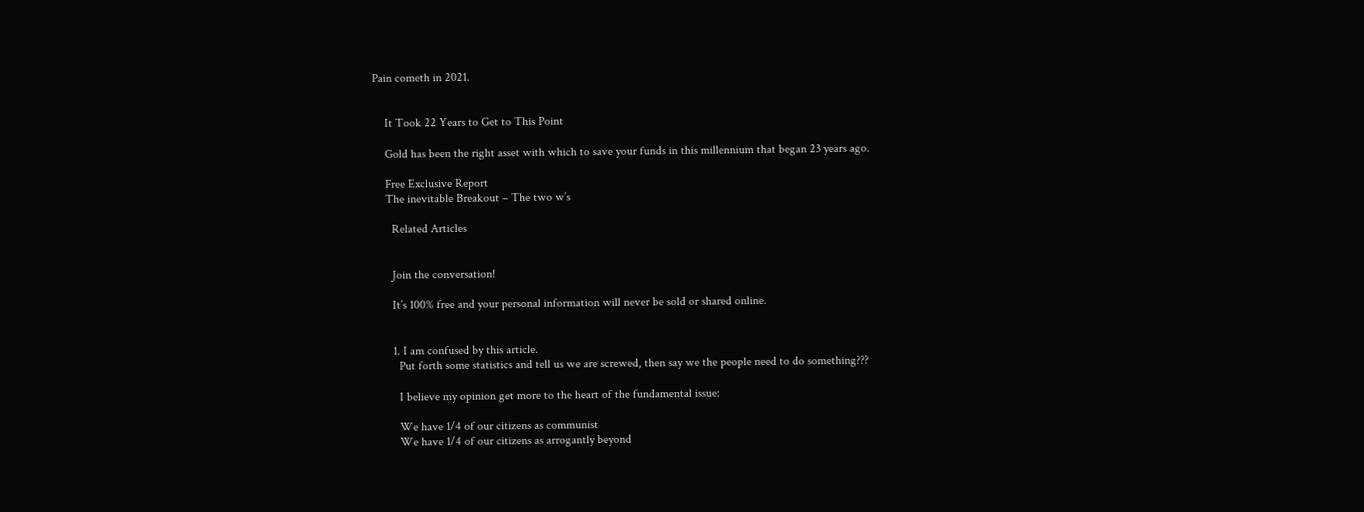Pain cometh in 2021.


    It Took 22 Years to Get to This Point

    Gold has been the right asset with which to save your funds in this millennium that began 23 years ago.

    Free Exclusive Report
    The inevitable Breakout – The two w’s

      Related Articles


      Join the conversation!

      It’s 100% free and your personal information will never be sold or shared online.


      1. I am confused by this article.
        Put forth some statistics and tell us we are screwed, then say we the people need to do something???

        I believe my opinion get more to the heart of the fundamental issue:

        We have 1/4 of our citizens as communist
        We have 1/4 of our citizens as arrogantly beyond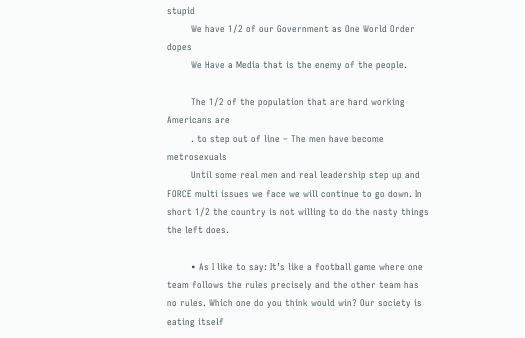stupid
        We have 1/2 of our Government as One World Order dopes
        We Have a Media that is the enemy of the people.

        The 1/2 of the population that are hard working Americans are
        . to step out of line – The men have become metrosexuals
        Until some real men and real leadership step up and FORCE multi issues we face we will continue to go down. In short 1/2 the country is not willing to do the nasty things the left does.

        • As I like to say: It’s like a football game where one team follows the rules precisely and the other team has no rules. Which one do you think would win? Our society is eating itself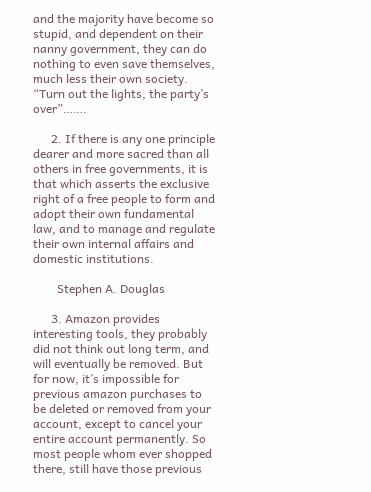and the majority have become so stupid, and dependent on their nanny government, they can do nothing to even save themselves, much less their own society. “Turn out the lights, the party’s over”…….

      2. If there is any one principle dearer and more sacred than all others in free governments, it is that which asserts the exclusive right of a free people to form and adopt their own fundamental law, and to manage and regulate their own internal affairs and domestic institutions.

        Stephen A. Douglas

      3. Amazon provides interesting tools, they probably did not think out long term, and will eventually be removed. But for now, it’s impossible for previous amazon purchases to be deleted or removed from your account, except to cancel your entire account permanently. So most people whom ever shopped there, still have those previous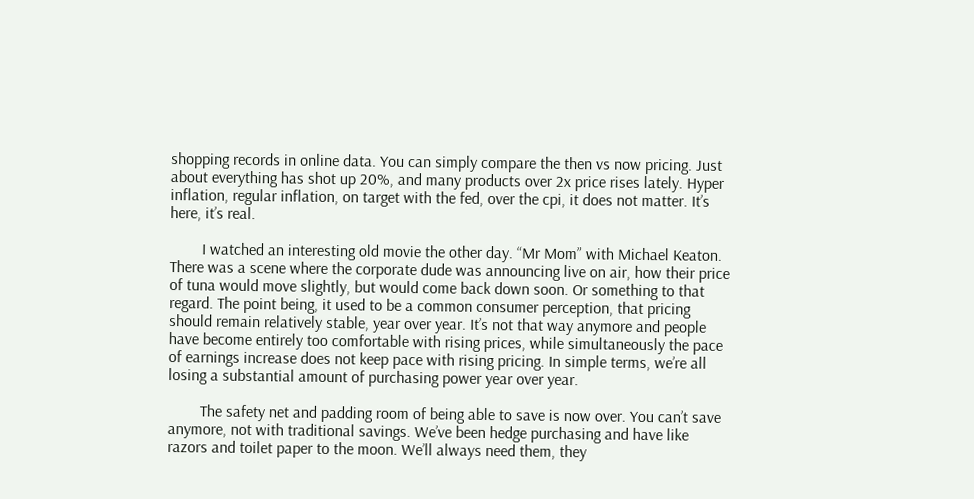shopping records in online data. You can simply compare the then vs now pricing. Just about everything has shot up 20%, and many products over 2x price rises lately. Hyper inflation, regular inflation, on target with the fed, over the cpi, it does not matter. It’s here, it’s real.

        I watched an interesting old movie the other day. “Mr Mom” with Michael Keaton. There was a scene where the corporate dude was announcing live on air, how their price of tuna would move slightly, but would come back down soon. Or something to that regard. The point being, it used to be a common consumer perception, that pricing should remain relatively stable, year over year. It’s not that way anymore and people have become entirely too comfortable with rising prices, while simultaneously the pace of earnings increase does not keep pace with rising pricing. In simple terms, we’re all losing a substantial amount of purchasing power year over year.

        The safety net and padding room of being able to save is now over. You can’t save anymore, not with traditional savings. We’ve been hedge purchasing and have like razors and toilet paper to the moon. We’ll always need them, they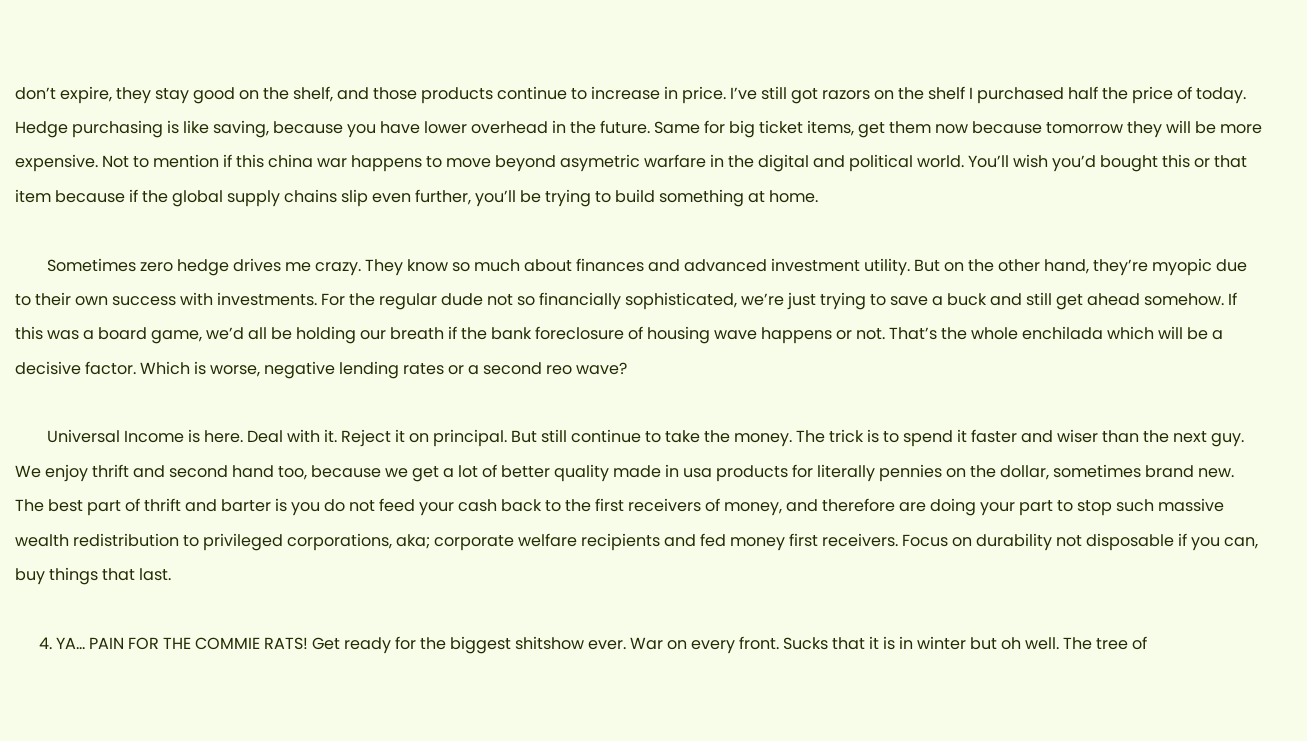don’t expire, they stay good on the shelf, and those products continue to increase in price. I’ve still got razors on the shelf I purchased half the price of today. Hedge purchasing is like saving, because you have lower overhead in the future. Same for big ticket items, get them now because tomorrow they will be more expensive. Not to mention if this china war happens to move beyond asymetric warfare in the digital and political world. You’ll wish you’d bought this or that item because if the global supply chains slip even further, you’ll be trying to build something at home.

        Sometimes zero hedge drives me crazy. They know so much about finances and advanced investment utility. But on the other hand, they’re myopic due to their own success with investments. For the regular dude not so financially sophisticated, we’re just trying to save a buck and still get ahead somehow. If this was a board game, we’d all be holding our breath if the bank foreclosure of housing wave happens or not. That’s the whole enchilada which will be a decisive factor. Which is worse, negative lending rates or a second reo wave?

        Universal Income is here. Deal with it. Reject it on principal. But still continue to take the money. The trick is to spend it faster and wiser than the next guy. We enjoy thrift and second hand too, because we get a lot of better quality made in usa products for literally pennies on the dollar, sometimes brand new. The best part of thrift and barter is you do not feed your cash back to the first receivers of money, and therefore are doing your part to stop such massive wealth redistribution to privileged corporations, aka; corporate welfare recipients and fed money first receivers. Focus on durability not disposable if you can, buy things that last.

      4. YA… PAIN FOR THE COMMIE RATS! Get ready for the biggest shitshow ever. War on every front. Sucks that it is in winter but oh well. The tree of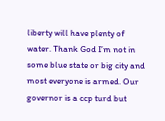liberty will have plenty of water. Thank God I’m not in some blue state or big city and most everyone is armed. Our governor is a ccp turd but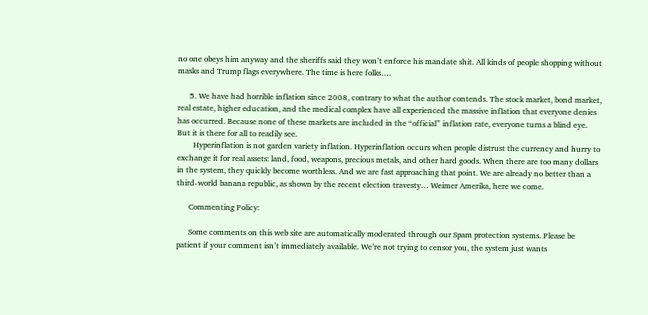no one obeys him anyway and the sheriffs said they won’t enforce his mandate shit. All kinds of people shopping without masks and Trump flags everywhere. The time is here folks….

      5. We have had horrible inflation since 2008, contrary to what the author contends. The stock market, bond market, real estate, higher education, and the medical complex have all experienced the massive inflation that everyone denies has occurred. Because none of these markets are included in the “official” inflation rate, everyone turns a blind eye. But it is there for all to readily see.
        Hyperinflation is not garden variety inflation. Hyperinflation occurs when people distrust the currency and hurry to exchange it for real assets: land, food, weapons, precious metals, and other hard goods. When there are too many dollars in the system, they quickly become worthless. And we are fast approaching that point. We are already no better than a third-world banana republic, as shown by the recent election travesty… Weimer Amerika, here we come.

      Commenting Policy:

      Some comments on this web site are automatically moderated through our Spam protection systems. Please be patient if your comment isn’t immediately available. We’re not trying to censor you, the system just wants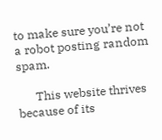to make sure you’re not a robot posting random spam.

      This website thrives because of its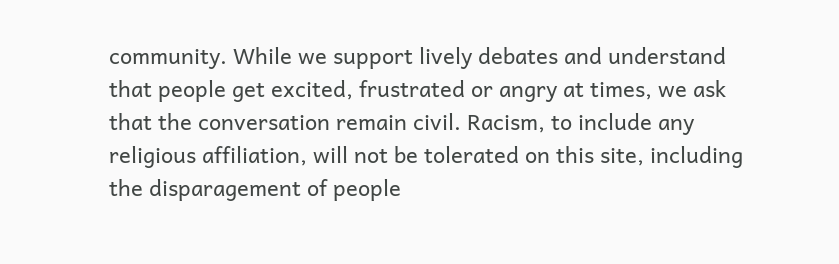community. While we support lively debates and understand that people get excited, frustrated or angry at times, we ask that the conversation remain civil. Racism, to include any religious affiliation, will not be tolerated on this site, including the disparagement of people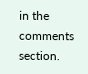in the comments section.